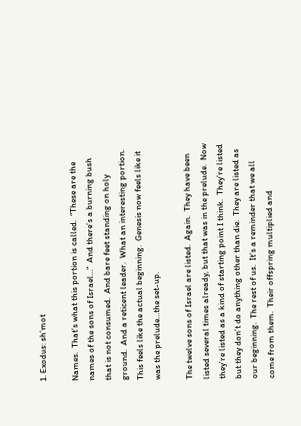1. Exodus: sh’mot

Names.  That’s what this portion is called.  “These are the names of the sons of Israel…”  And there’s a burning bush that is not consumed.  And bare feet standing on holy ground.  And a reticent leader.  What an interesting portion.  This feels like the actual beginning.  Genesis now feels like it was the prelude…the set-up.

The twelve sons of Israel are listed.  Again.  They have been listed several times already, but that was in the prelude.  Now they’re listed as a kind of starting point I think.  They’re listed but they don’t do anything other than die.  They are listed as our beginning.  The rest of us.  It’s a reminder that we all come from them.  Their offspring multiplied and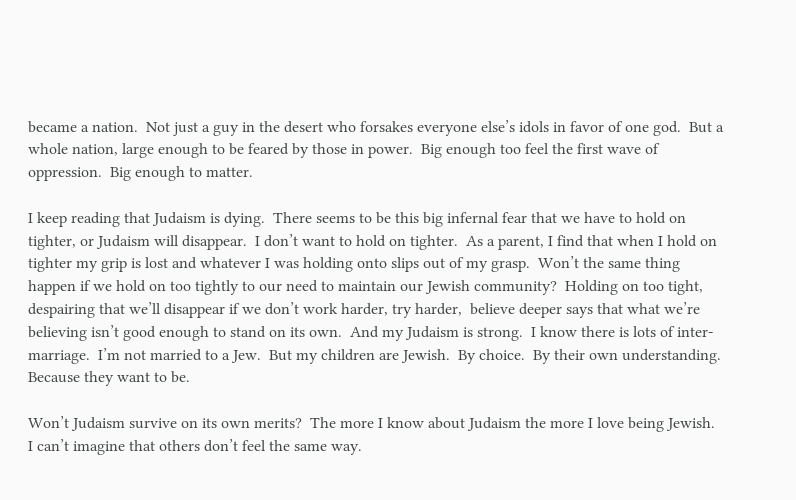became a nation.  Not just a guy in the desert who forsakes everyone else’s idols in favor of one god.  But a whole nation, large enough to be feared by those in power.  Big enough too feel the first wave of oppression.  Big enough to matter.

I keep reading that Judaism is dying.  There seems to be this big infernal fear that we have to hold on tighter, or Judaism will disappear.  I don’t want to hold on tighter.  As a parent, I find that when I hold on tighter my grip is lost and whatever I was holding onto slips out of my grasp.  Won’t the same thing happen if we hold on too tightly to our need to maintain our Jewish community?  Holding on too tight, despairing that we’ll disappear if we don’t work harder, try harder,  believe deeper says that what we’re believing isn’t good enough to stand on its own.  And my Judaism is strong.  I know there is lots of inter-marriage.  I’m not married to a Jew.  But my children are Jewish.  By choice.  By their own understanding.  Because they want to be.

Won’t Judaism survive on its own merits?  The more I know about Judaism the more I love being Jewish.  I can’t imagine that others don’t feel the same way.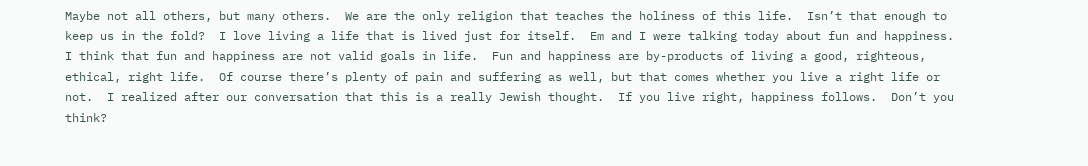Maybe not all others, but many others.  We are the only religion that teaches the holiness of this life.  Isn’t that enough to keep us in the fold?  I love living a life that is lived just for itself.  Em and I were talking today about fun and happiness.  I think that fun and happiness are not valid goals in life.  Fun and happiness are by-products of living a good, righteous, ethical, right life.  Of course there’s plenty of pain and suffering as well, but that comes whether you live a right life or not.  I realized after our conversation that this is a really Jewish thought.  If you live right, happiness follows.  Don’t you think?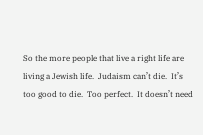So the more people that live a right life are living a Jewish life.  Judaism can’t die.  It’s too good to die.  Too perfect.  It doesn’t need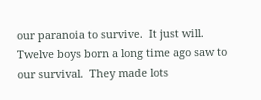our paranoia to survive.  It just will.  Twelve boys born a long time ago saw to our survival.  They made lots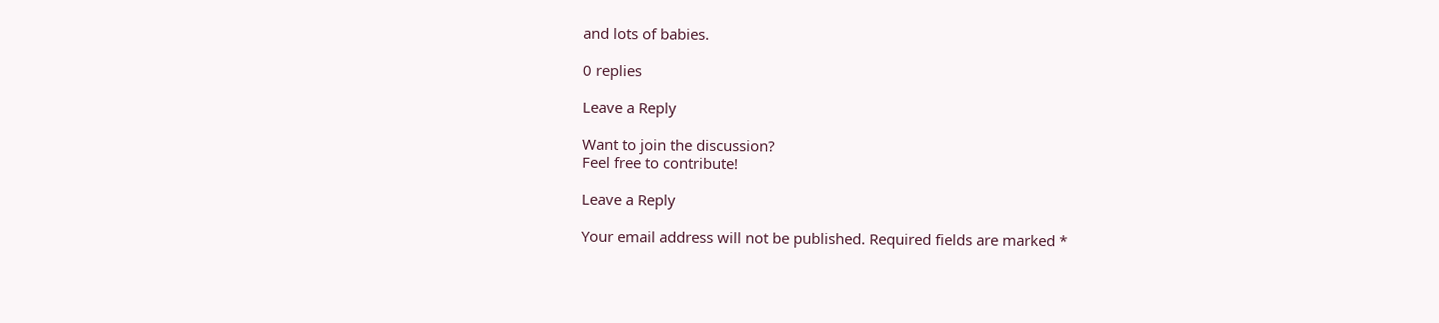and lots of babies.

0 replies

Leave a Reply

Want to join the discussion?
Feel free to contribute!

Leave a Reply

Your email address will not be published. Required fields are marked *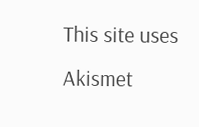This site uses Akismet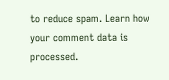to reduce spam. Learn how your comment data is processed.